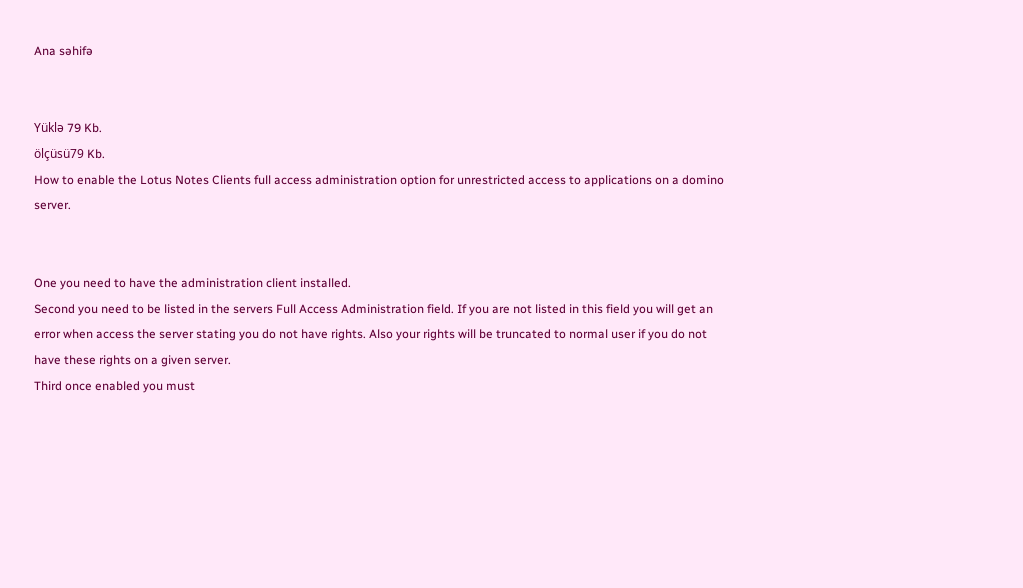Ana səhifə


Yüklə 79 Kb.
ölçüsü79 Kb.
How to enable the Lotus Notes Clients full access administration option for unrestricted access to applications on a domino server.


One you need to have the administration client installed.
Second you need to be listed in the servers Full Access Administration field. If you are not listed in this field you will get an error when access the server stating you do not have rights. Also your rights will be truncated to normal user if you do not have these rights on a given server.
Third once enabled you must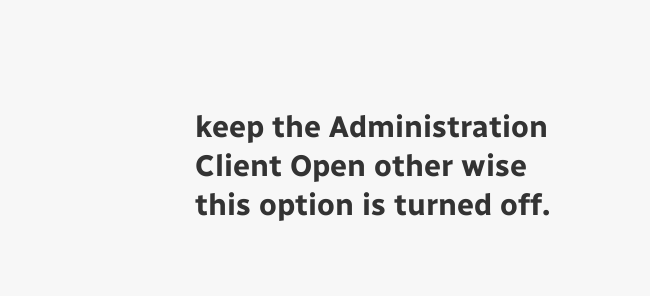keep the Administration Client Open other wise this option is turned off.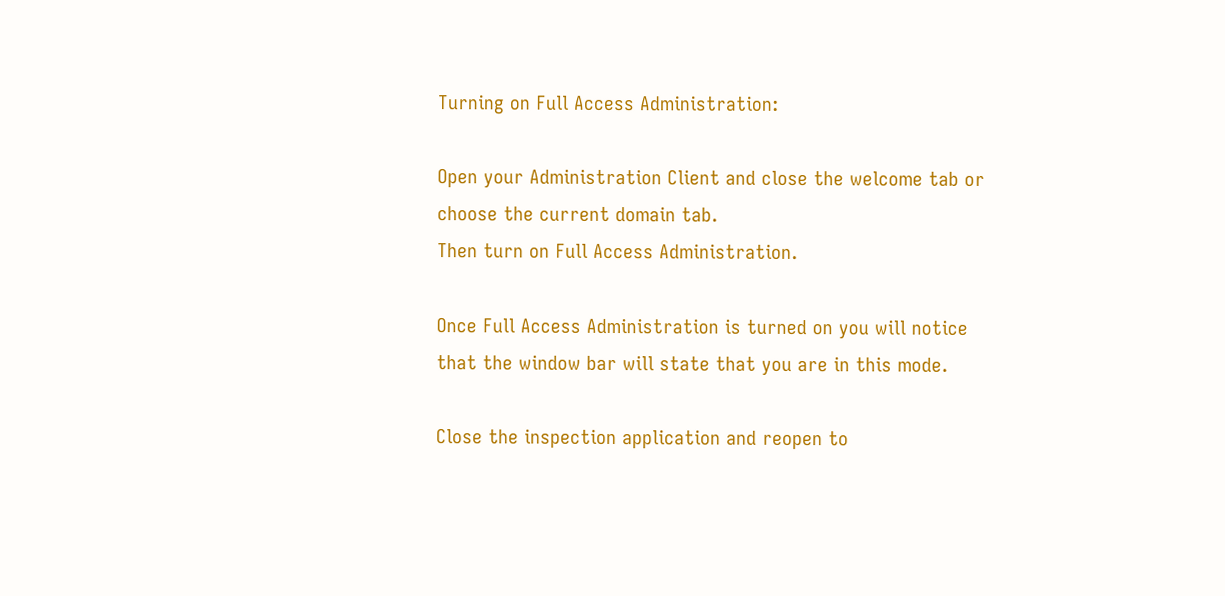Turning on Full Access Administration:

Open your Administration Client and close the welcome tab or choose the current domain tab.
Then turn on Full Access Administration.

Once Full Access Administration is turned on you will notice that the window bar will state that you are in this mode.

Close the inspection application and reopen to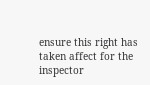ensure this right has taken affect for the inspector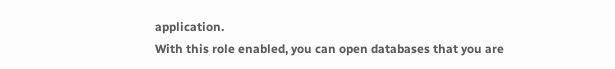application.
With this role enabled, you can open databases that you are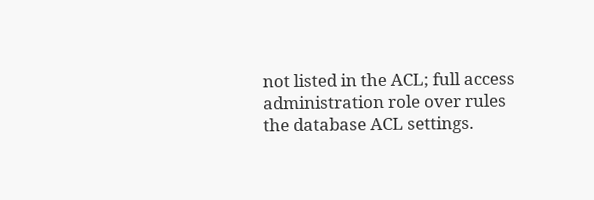not listed in the ACL; full access administration role over rules the database ACL settings.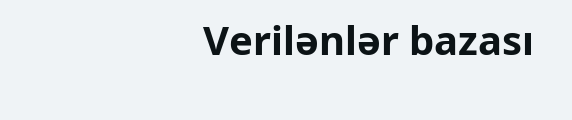Verilənlər bazası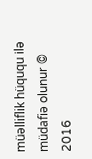müəlliflik hüququ ilə müdafiə olunur © 2016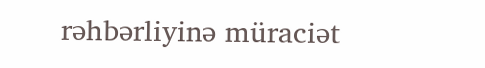rəhbərliyinə müraciət